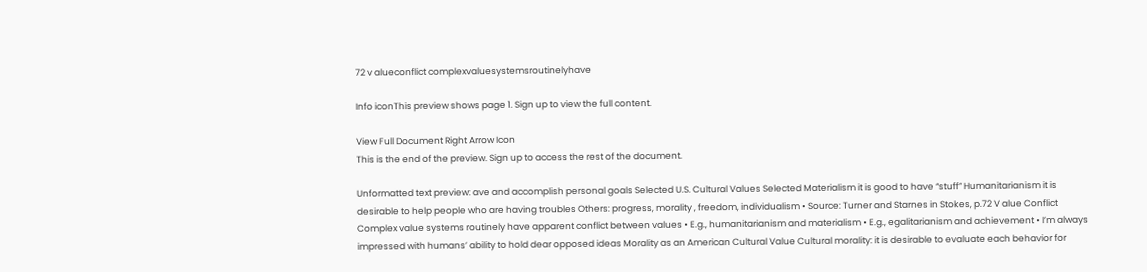72 v alueconflict complexvaluesystemsroutinelyhave

Info iconThis preview shows page 1. Sign up to view the full content.

View Full Document Right Arrow Icon
This is the end of the preview. Sign up to access the rest of the document.

Unformatted text preview: ave and accomplish personal goals Selected U.S. Cultural Values Selected Materialism it is good to have “stuff” Humanitarianism it is desirable to help people who are having troubles Others: progress, morality , freedom, individualism • Source: Turner and Starnes in Stokes, p.72 V alue Conflict Complex value systems routinely have apparent conflict between values • E.g., humanitarianism and materialism • E.g., egalitarianism and achievement • I’m always impressed with humans’ ability to hold dear opposed ideas Morality as an American Cultural Value Cultural morality: it is desirable to evaluate each behavior for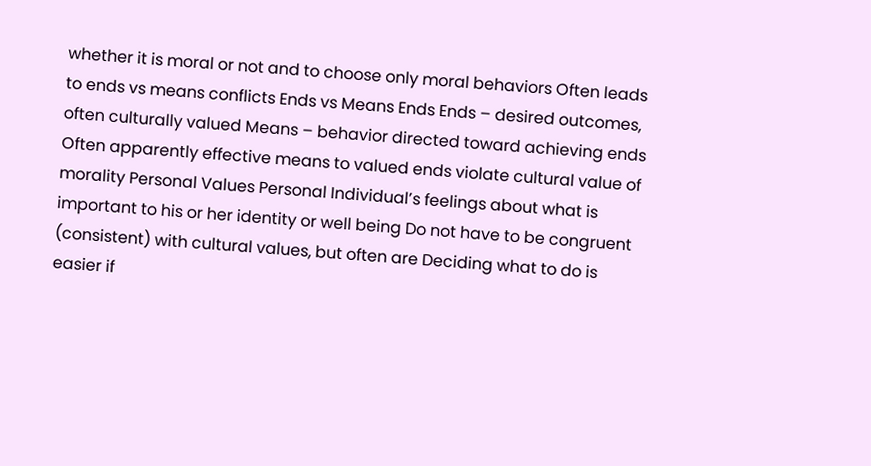whether it is moral or not and to choose only moral behaviors Often leads to ends vs means conflicts Ends vs Means Ends Ends – desired outcomes, often culturally valued Means – behavior directed toward achieving ends Often apparently effective means to valued ends violate cultural value of morality Personal Values Personal Individual’s feelings about what is important to his or her identity or well being Do not have to be congruent (consistent) with cultural values, but often are Deciding what to do is easier if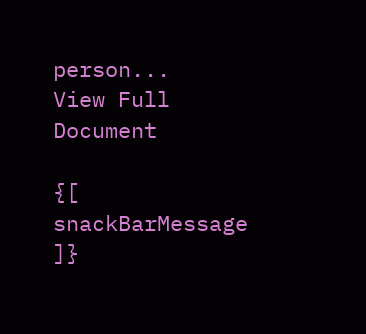person...
View Full Document

{[ snackBarMessage ]}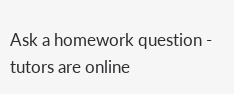Ask a homework question - tutors are online